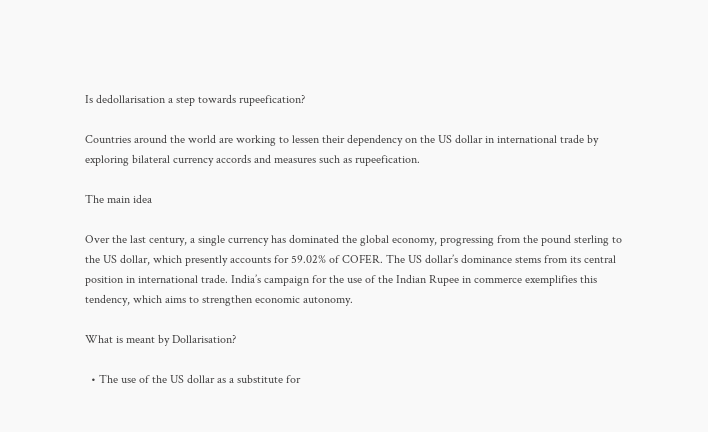Is dedollarisation a step towards rupeefication?

Countries around the world are working to lessen their dependency on the US dollar in international trade by exploring bilateral currency accords and measures such as rupeefication.

The main idea

Over the last century, a single currency has dominated the global economy, progressing from the pound sterling to the US dollar, which presently accounts for 59.02% of COFER. The US dollar’s dominance stems from its central position in international trade. India’s campaign for the use of the Indian Rupee in commerce exemplifies this tendency, which aims to strengthen economic autonomy.

What is meant by Dollarisation?

  • The use of the US dollar as a substitute for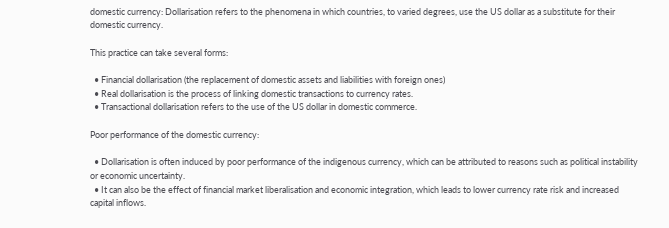domestic currency: Dollarisation refers to the phenomena in which countries, to varied degrees, use the US dollar as a substitute for their domestic currency.

This practice can take several forms:

  • Financial dollarisation (the replacement of domestic assets and liabilities with foreign ones)
  • Real dollarisation is the process of linking domestic transactions to currency rates.
  • Transactional dollarisation refers to the use of the US dollar in domestic commerce.

Poor performance of the domestic currency:

  • Dollarisation is often induced by poor performance of the indigenous currency, which can be attributed to reasons such as political instability or economic uncertainty.
  • It can also be the effect of financial market liberalisation and economic integration, which leads to lower currency rate risk and increased capital inflows.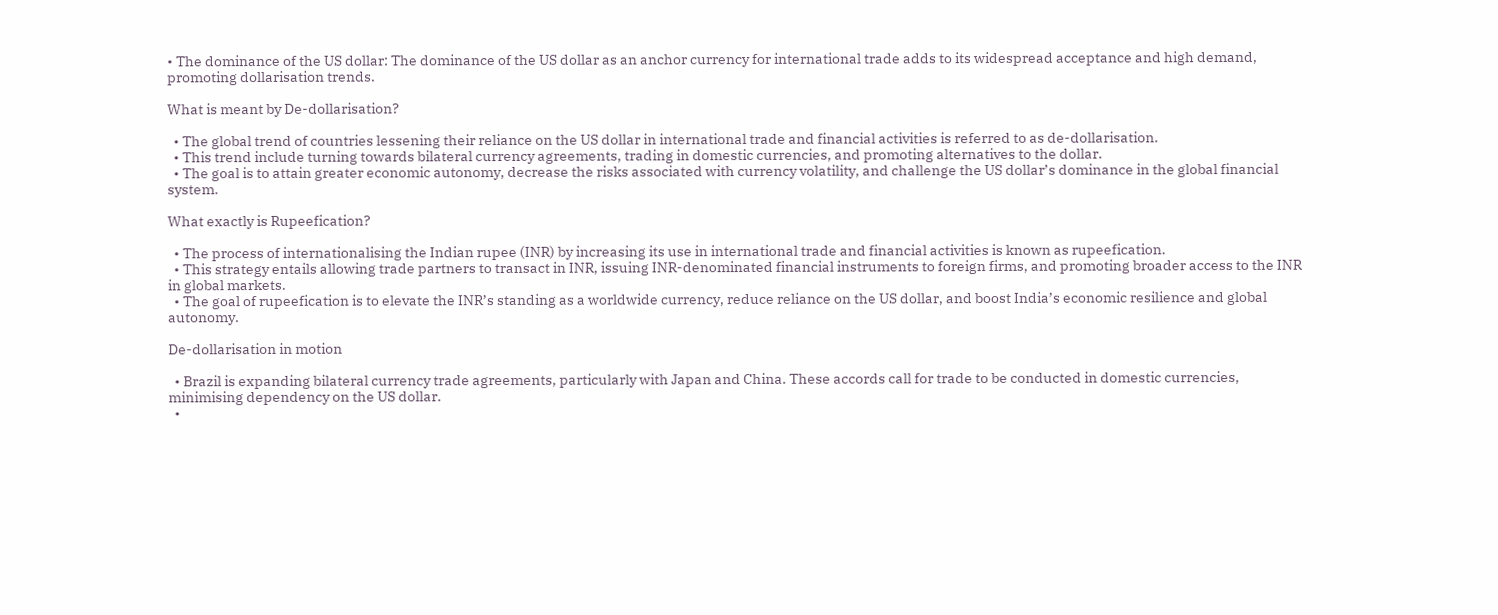• The dominance of the US dollar: The dominance of the US dollar as an anchor currency for international trade adds to its widespread acceptance and high demand, promoting dollarisation trends.

What is meant by De-dollarisation?

  • The global trend of countries lessening their reliance on the US dollar in international trade and financial activities is referred to as de-dollarisation.
  • This trend include turning towards bilateral currency agreements, trading in domestic currencies, and promoting alternatives to the dollar.
  • The goal is to attain greater economic autonomy, decrease the risks associated with currency volatility, and challenge the US dollar’s dominance in the global financial system.

What exactly is Rupeefication?

  • The process of internationalising the Indian rupee (INR) by increasing its use in international trade and financial activities is known as rupeefication.
  • This strategy entails allowing trade partners to transact in INR, issuing INR-denominated financial instruments to foreign firms, and promoting broader access to the INR in global markets.
  • The goal of rupeefication is to elevate the INR’s standing as a worldwide currency, reduce reliance on the US dollar, and boost India’s economic resilience and global autonomy.

De-dollarisation in motion

  • Brazil is expanding bilateral currency trade agreements, particularly with Japan and China. These accords call for trade to be conducted in domestic currencies, minimising dependency on the US dollar.
  •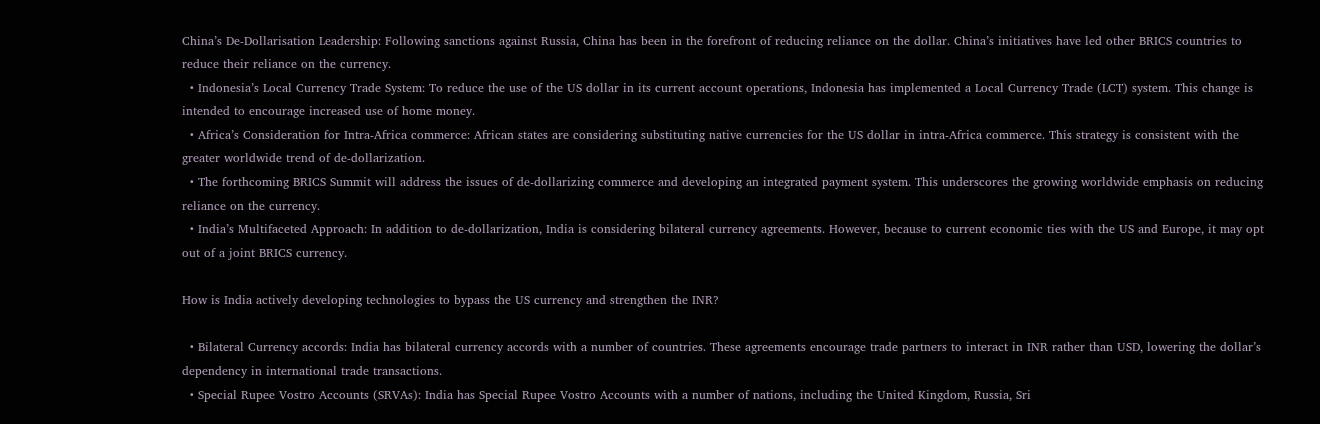China’s De-Dollarisation Leadership: Following sanctions against Russia, China has been in the forefront of reducing reliance on the dollar. China’s initiatives have led other BRICS countries to reduce their reliance on the currency.
  • Indonesia’s Local Currency Trade System: To reduce the use of the US dollar in its current account operations, Indonesia has implemented a Local Currency Trade (LCT) system. This change is intended to encourage increased use of home money.
  • Africa’s Consideration for Intra-Africa commerce: African states are considering substituting native currencies for the US dollar in intra-Africa commerce. This strategy is consistent with the greater worldwide trend of de-dollarization.
  • The forthcoming BRICS Summit will address the issues of de-dollarizing commerce and developing an integrated payment system. This underscores the growing worldwide emphasis on reducing reliance on the currency.
  • India’s Multifaceted Approach: In addition to de-dollarization, India is considering bilateral currency agreements. However, because to current economic ties with the US and Europe, it may opt out of a joint BRICS currency.

How is India actively developing technologies to bypass the US currency and strengthen the INR?

  • Bilateral Currency accords: India has bilateral currency accords with a number of countries. These agreements encourage trade partners to interact in INR rather than USD, lowering the dollar’s dependency in international trade transactions.
  • Special Rupee Vostro Accounts (SRVAs): India has Special Rupee Vostro Accounts with a number of nations, including the United Kingdom, Russia, Sri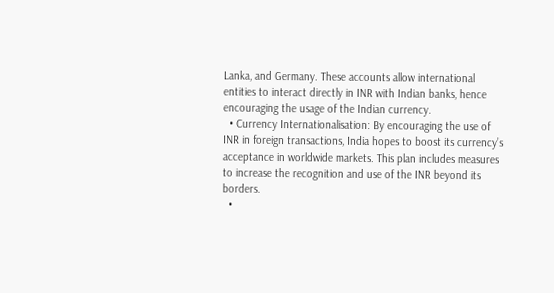Lanka, and Germany. These accounts allow international entities to interact directly in INR with Indian banks, hence encouraging the usage of the Indian currency.
  • Currency Internationalisation: By encouraging the use of INR in foreign transactions, India hopes to boost its currency’s acceptance in worldwide markets. This plan includes measures to increase the recognition and use of the INR beyond its borders.
  •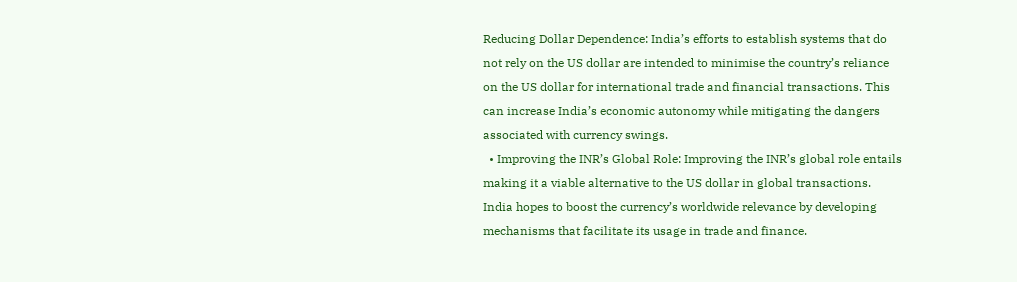Reducing Dollar Dependence: India’s efforts to establish systems that do not rely on the US dollar are intended to minimise the country’s reliance on the US dollar for international trade and financial transactions. This can increase India’s economic autonomy while mitigating the dangers associated with currency swings.
  • Improving the INR’s Global Role: Improving the INR’s global role entails making it a viable alternative to the US dollar in global transactions. India hopes to boost the currency’s worldwide relevance by developing mechanisms that facilitate its usage in trade and finance.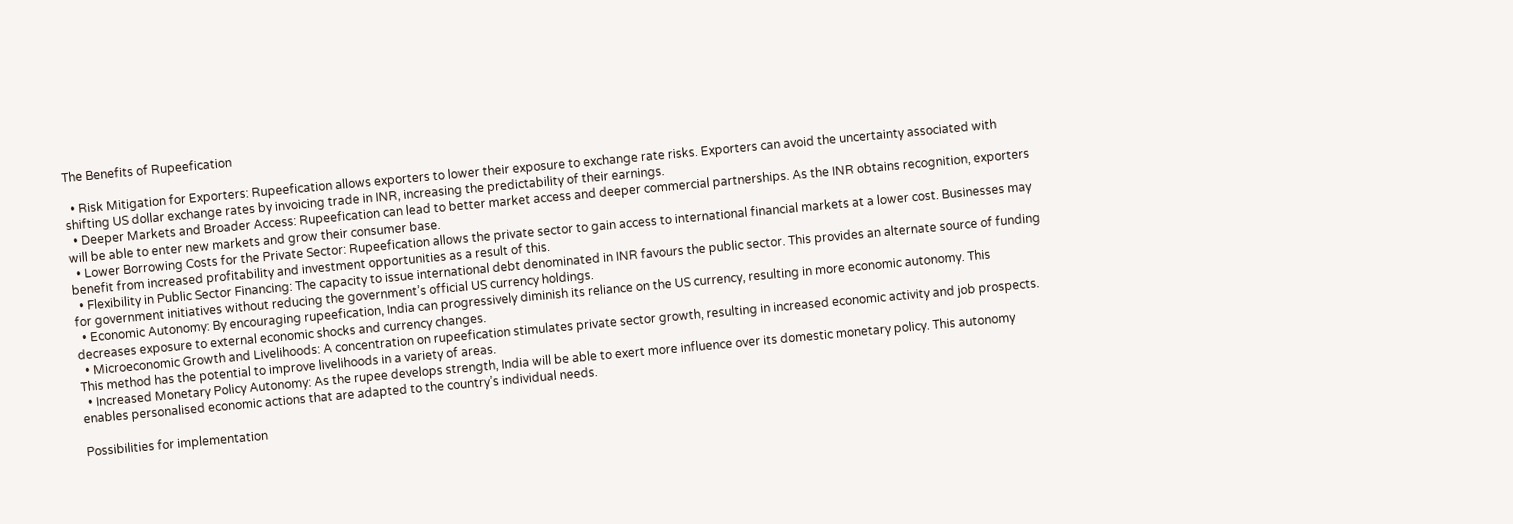The Benefits of Rupeefication

  • Risk Mitigation for Exporters: Rupeefication allows exporters to lower their exposure to exchange rate risks. Exporters can avoid the uncertainty associated with shifting US dollar exchange rates by invoicing trade in INR, increasing the predictability of their earnings.
  • Deeper Markets and Broader Access: Rupeefication can lead to better market access and deeper commercial partnerships. As the INR obtains recognition, exporters will be able to enter new markets and grow their consumer base.
  • Lower Borrowing Costs for the Private Sector: Rupeefication allows the private sector to gain access to international financial markets at a lower cost. Businesses may benefit from increased profitability and investment opportunities as a result of this.
  • Flexibility in Public Sector Financing: The capacity to issue international debt denominated in INR favours the public sector. This provides an alternate source of funding for government initiatives without reducing the government’s official US currency holdings.
  • Economic Autonomy: By encouraging rupeefication, India can progressively diminish its reliance on the US currency, resulting in more economic autonomy. This decreases exposure to external economic shocks and currency changes.
  • Microeconomic Growth and Livelihoods: A concentration on rupeefication stimulates private sector growth, resulting in increased economic activity and job prospects. This method has the potential to improve livelihoods in a variety of areas.
  • Increased Monetary Policy Autonomy: As the rupee develops strength, India will be able to exert more influence over its domestic monetary policy. This autonomy enables personalised economic actions that are adapted to the country’s individual needs.

Possibilities for implementation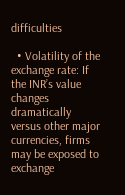difficulties

  • Volatility of the exchange rate: If the INR’s value changes dramatically versus other major currencies, firms may be exposed to exchange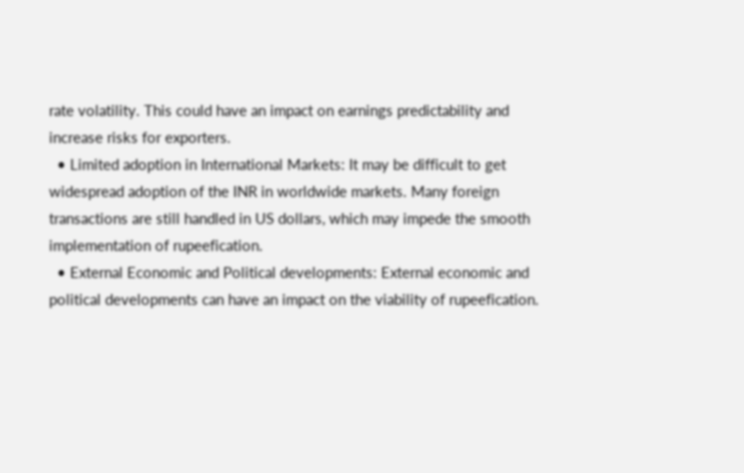rate volatility. This could have an impact on earnings predictability and increase risks for exporters.
  • Limited adoption in International Markets: It may be difficult to get widespread adoption of the INR in worldwide markets. Many foreign transactions are still handled in US dollars, which may impede the smooth implementation of rupeefication.
  • External Economic and Political developments: External economic and political developments can have an impact on the viability of rupeefication.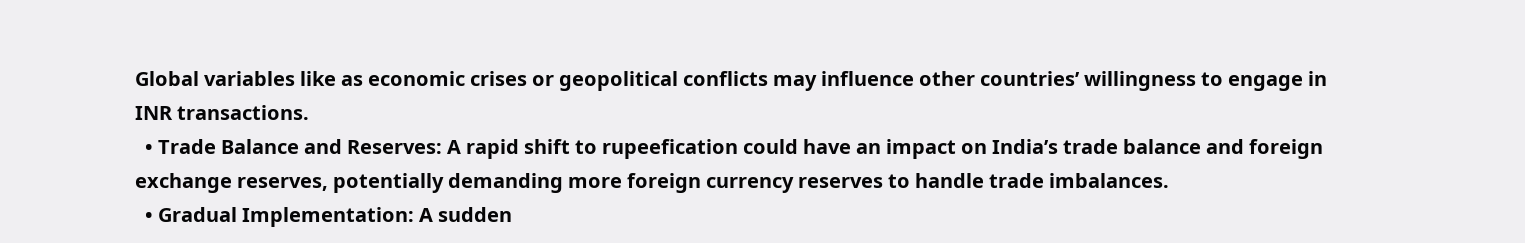Global variables like as economic crises or geopolitical conflicts may influence other countries’ willingness to engage in INR transactions.
  • Trade Balance and Reserves: A rapid shift to rupeefication could have an impact on India’s trade balance and foreign exchange reserves, potentially demanding more foreign currency reserves to handle trade imbalances.
  • Gradual Implementation: A sudden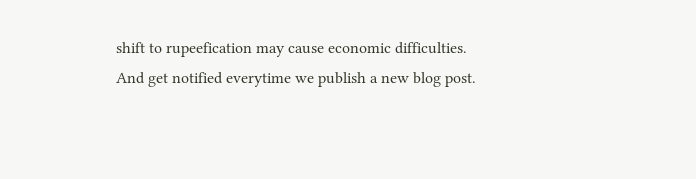shift to rupeefication may cause economic difficulties.
And get notified everytime we publish a new blog post.